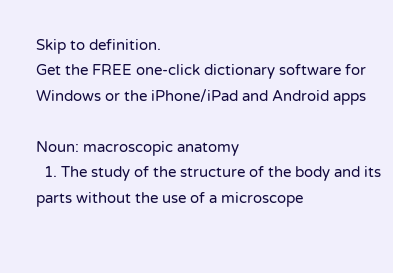Skip to definition.
Get the FREE one-click dictionary software for Windows or the iPhone/iPad and Android apps

Noun: macroscopic anatomy
  1. The study of the structure of the body and its parts without the use of a microscope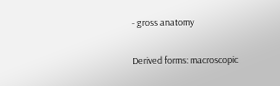- gross anatomy

Derived forms: macroscopic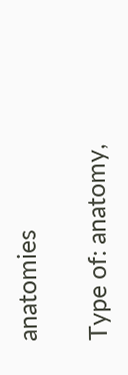anatomies

Type of: anatomy,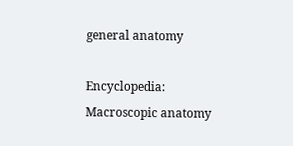general anatomy

Encyclopedia: Macroscopic anatomy